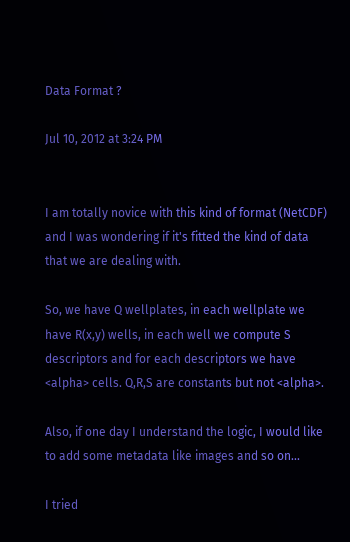Data Format ?

Jul 10, 2012 at 3:24 PM


I am totally novice with this kind of format (NetCDF) and I was wondering if it's fitted the kind of data that we are dealing with.

So, we have Q wellplates, in each wellplate we have R(x,y) wells, in each well we compute S descriptors and for each descriptors we have <alpha> cells. Q,R,S are constants but not <alpha>.

Also, if one day I understand the logic, I would like to add some metadata like images and so on...

I tried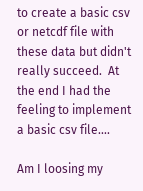to create a basic csv or netcdf file with these data but didn't really succeed.  At the end I had the feeling to implement a basic csv file....

Am I loosing my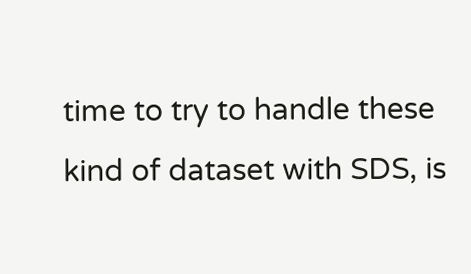time to try to handle these kind of dataset with SDS, is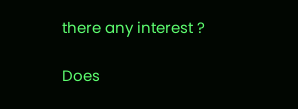there any interest ?

Does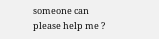someone can please help me ?